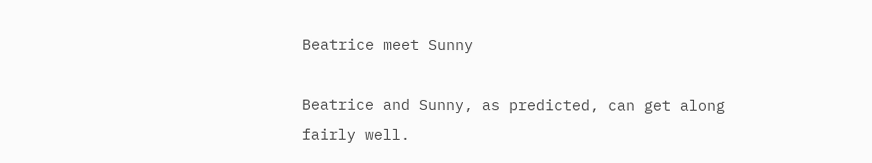Beatrice meet Sunny

Beatrice and Sunny, as predicted, can get along fairly well.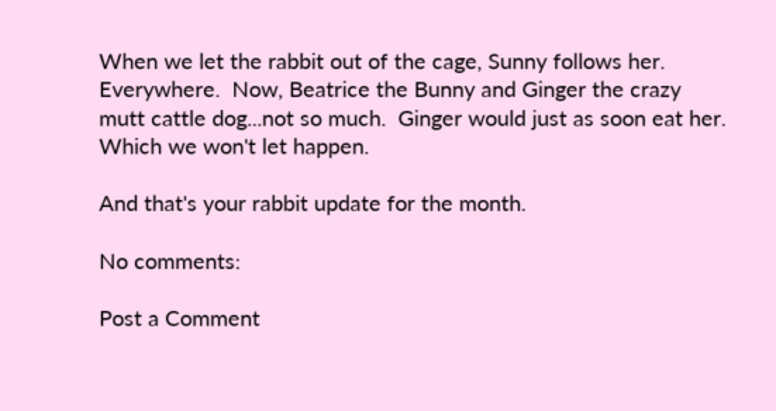When we let the rabbit out of the cage, Sunny follows her.  Everywhere.  Now, Beatrice the Bunny and Ginger the crazy mutt cattle dog...not so much.  Ginger would just as soon eat her.  Which we won't let happen.

And that's your rabbit update for the month.

No comments:

Post a Comment